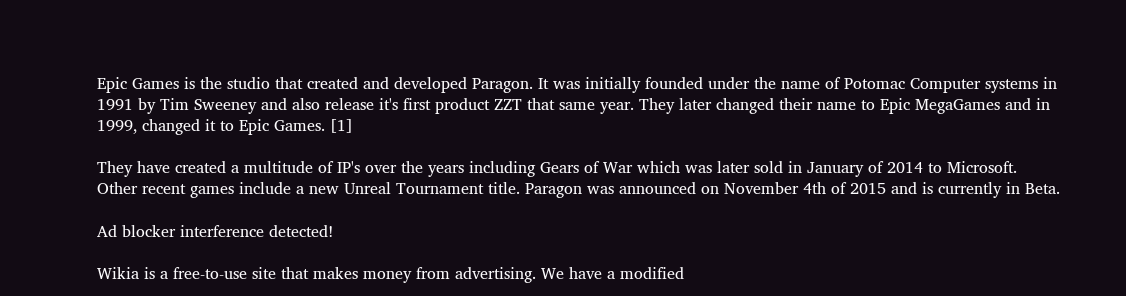Epic Games is the studio that created and developed Paragon. It was initially founded under the name of Potomac Computer systems in 1991 by Tim Sweeney and also release it's first product ZZT that same year. They later changed their name to Epic MegaGames and in 1999, changed it to Epic Games. [1]

They have created a multitude of IP's over the years including Gears of War which was later sold in January of 2014 to Microsoft. Other recent games include a new Unreal Tournament title. Paragon was announced on November 4th of 2015 and is currently in Beta.

Ad blocker interference detected!

Wikia is a free-to-use site that makes money from advertising. We have a modified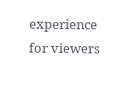experience for viewers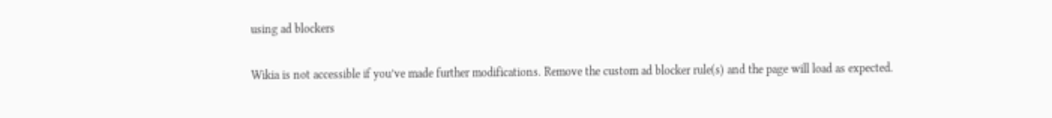using ad blockers

Wikia is not accessible if you’ve made further modifications. Remove the custom ad blocker rule(s) and the page will load as expected.